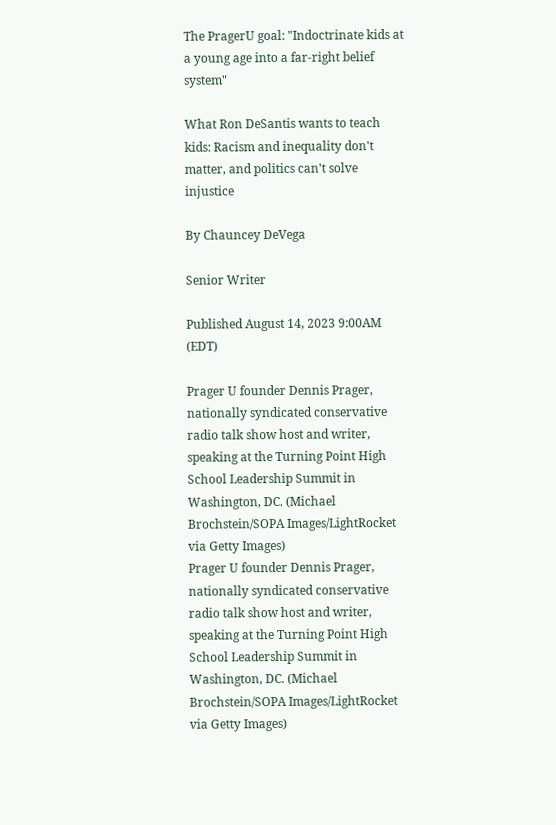The PragerU goal: "Indoctrinate kids at a young age into a far-right belief system"

What Ron DeSantis wants to teach kids: Racism and inequality don't matter, and politics can't solve injustice

By Chauncey DeVega

Senior Writer

Published August 14, 2023 9:00AM (EDT)

Prager U founder Dennis Prager, nationally syndicated conservative radio talk show host and writer, speaking at the Turning Point High School Leadership Summit in Washington, DC. (Michael Brochstein/SOPA Images/LightRocket via Getty Images)
Prager U founder Dennis Prager, nationally syndicated conservative radio talk show host and writer, speaking at the Turning Point High School Leadership Summit in Washington, DC. (Michael Brochstein/SOPA Images/LightRocket via Getty Images)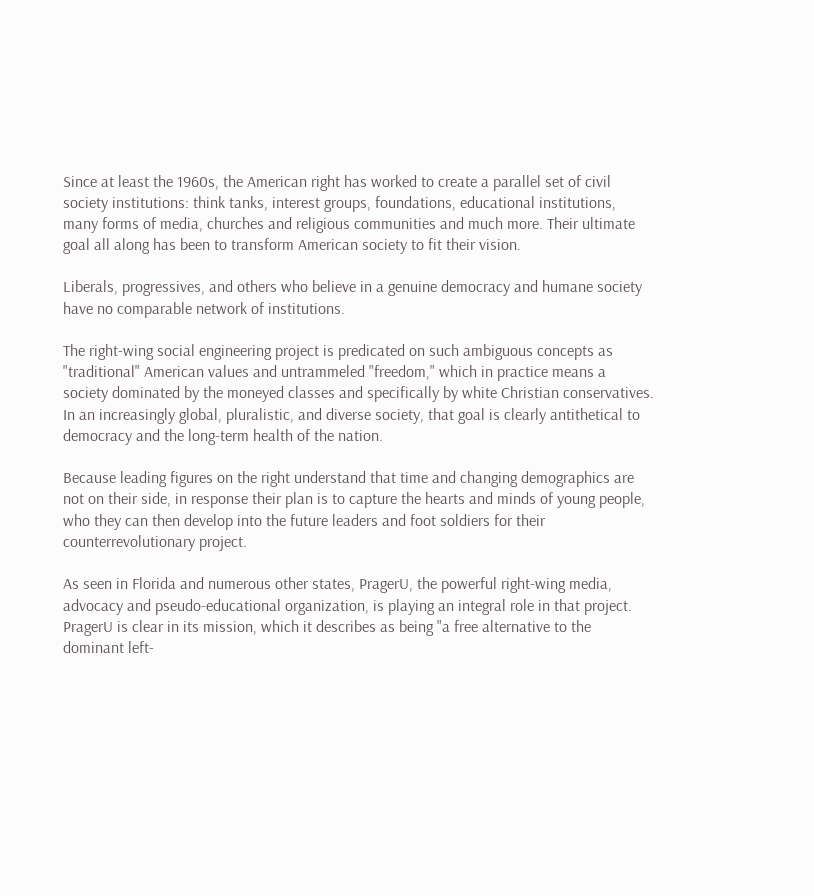Since at least the 1960s, the American right has worked to create a parallel set of civil society institutions: think tanks, interest groups, foundations, educational institutions, many forms of media, churches and religious communities and much more. Their ultimate goal all along has been to transform American society to fit their vision.

Liberals, progressives, and others who believe in a genuine democracy and humane society have no comparable network of institutions.

The right-wing social engineering project is predicated on such ambiguous concepts as "traditional" American values and untrammeled "freedom," which in practice means a society dominated by the moneyed classes and specifically by white Christian conservatives. In an increasingly global, pluralistic, and diverse society, that goal is clearly antithetical to democracy and the long-term health of the nation.

Because leading figures on the right understand that time and changing demographics are not on their side, in response their plan is to capture the hearts and minds of young people, who they can then develop into the future leaders and foot soldiers for their counterrevolutionary project.

As seen in Florida and numerous other states, PragerU, the powerful right-wing media, advocacy and pseudo-educational organization, is playing an integral role in that project. PragerU is clear in its mission, which it describes as being "a free alternative to the dominant left-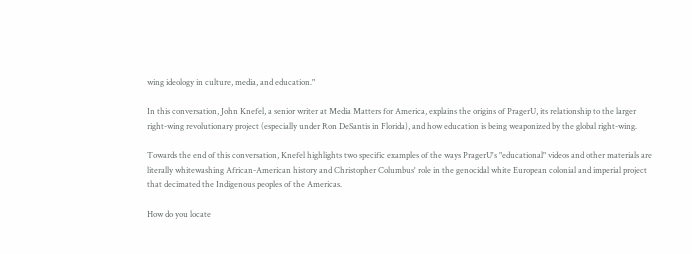wing ideology in culture, media, and education."

In this conversation, John Knefel, a senior writer at Media Matters for America, explains the origins of PragerU, its relationship to the larger right-wing revolutionary project (especially under Ron DeSantis in Florida), and how education is being weaponized by the global right-wing.

Towards the end of this conversation, Knefel highlights two specific examples of the ways PragerU's "educational" videos and other materials are literally whitewashing African-American history and Christopher Columbus' role in the genocidal white European colonial and imperial project that decimated the Indigenous peoples of the Americas.

How do you locate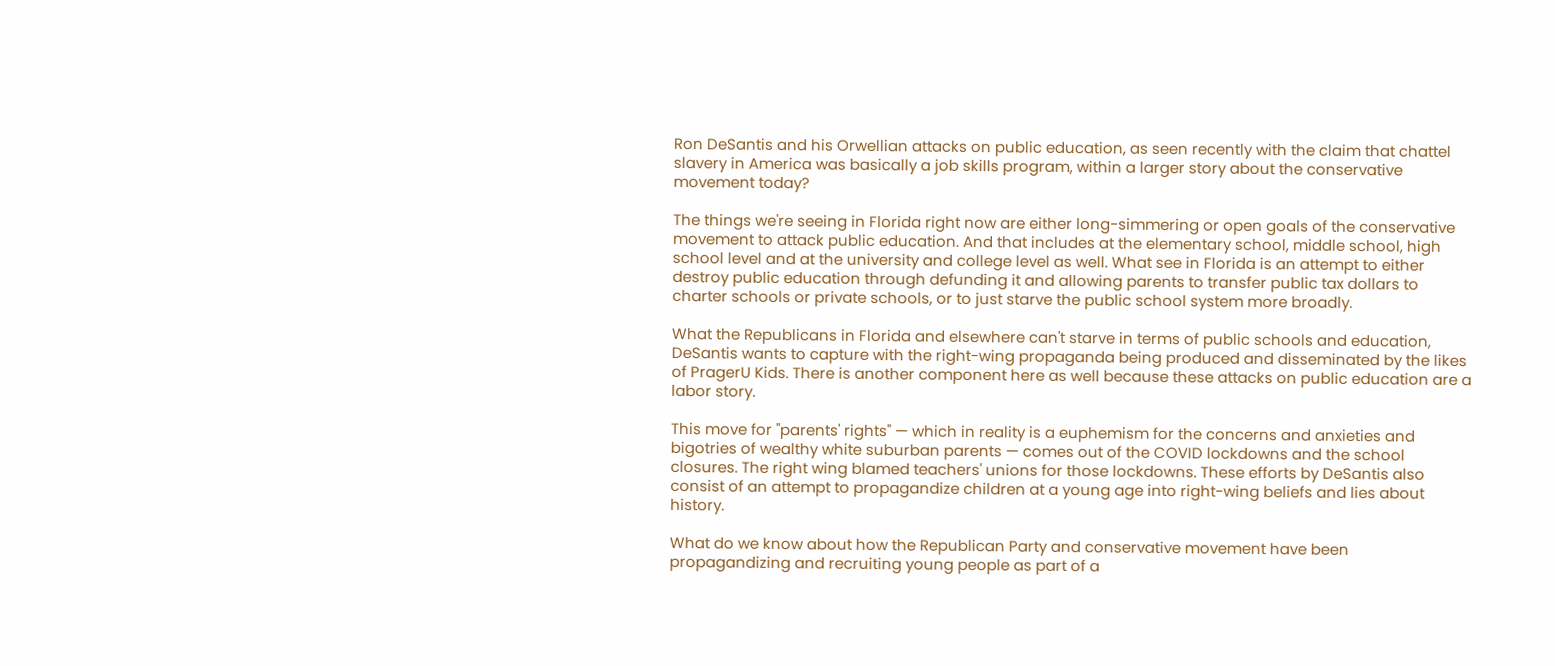Ron DeSantis and his Orwellian attacks on public education, as seen recently with the claim that chattel slavery in America was basically a job skills program, within a larger story about the conservative movement today?

The things we're seeing in Florida right now are either long-simmering or open goals of the conservative movement to attack public education. And that includes at the elementary school, middle school, high school level and at the university and college level as well. What see in Florida is an attempt to either destroy public education through defunding it and allowing parents to transfer public tax dollars to charter schools or private schools, or to just starve the public school system more broadly.

What the Republicans in Florida and elsewhere can't starve in terms of public schools and education, DeSantis wants to capture with the right-wing propaganda being produced and disseminated by the likes of PragerU Kids. There is another component here as well because these attacks on public education are a labor story.

This move for "parents' rights" — which in reality is a euphemism for the concerns and anxieties and bigotries of wealthy white suburban parents — comes out of the COVID lockdowns and the school closures. The right wing blamed teachers' unions for those lockdowns. These efforts by DeSantis also consist of an attempt to propagandize children at a young age into right-wing beliefs and lies about history.

What do we know about how the Republican Party and conservative movement have been propagandizing and recruiting young people as part of a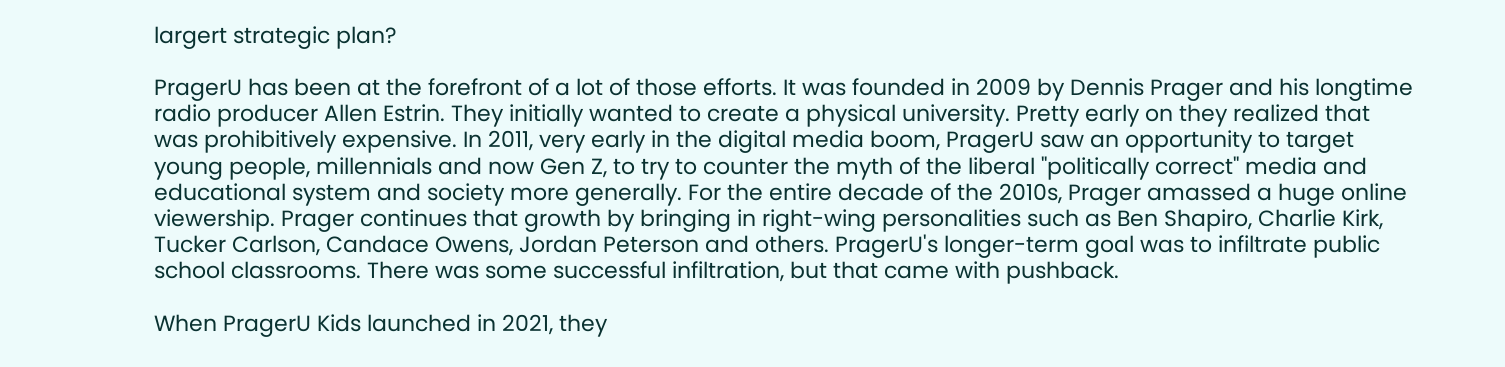largert strategic plan?

PragerU has been at the forefront of a lot of those efforts. It was founded in 2009 by Dennis Prager and his longtime radio producer Allen Estrin. They initially wanted to create a physical university. Pretty early on they realized that was prohibitively expensive. In 2011, very early in the digital media boom, PragerU saw an opportunity to target young people, millennials and now Gen Z, to try to counter the myth of the liberal "politically correct" media and educational system and society more generally. For the entire decade of the 2010s, Prager amassed a huge online viewership. Prager continues that growth by bringing in right-wing personalities such as Ben Shapiro, Charlie Kirk, Tucker Carlson, Candace Owens, Jordan Peterson and others. PragerU's longer-term goal was to infiltrate public school classrooms. There was some successful infiltration, but that came with pushback.

When PragerU Kids launched in 2021, they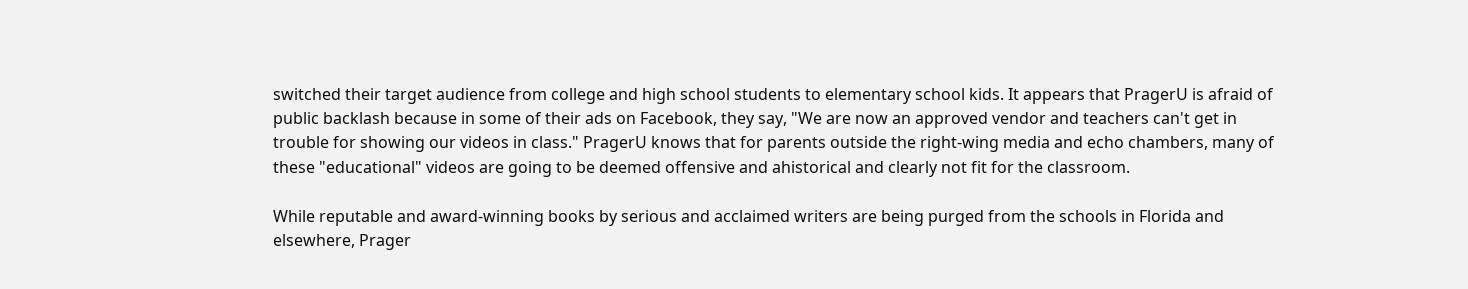switched their target audience from college and high school students to elementary school kids. It appears that PragerU is afraid of public backlash because in some of their ads on Facebook, they say, "We are now an approved vendor and teachers can't get in trouble for showing our videos in class." PragerU knows that for parents outside the right-wing media and echo chambers, many of these "educational" videos are going to be deemed offensive and ahistorical and clearly not fit for the classroom.

While reputable and award-winning books by serious and acclaimed writers are being purged from the schools in Florida and elsewhere, Prager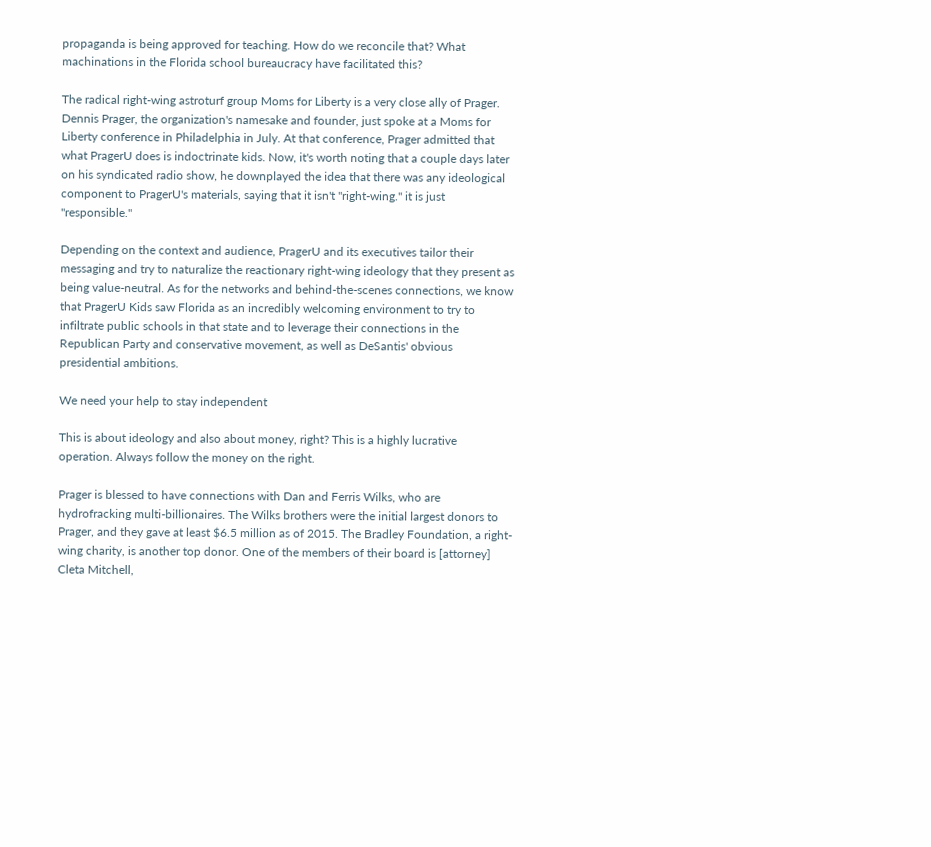propaganda is being approved for teaching. How do we reconcile that? What machinations in the Florida school bureaucracy have facilitated this?

The radical right-wing astroturf group Moms for Liberty is a very close ally of Prager. Dennis Prager, the organization's namesake and founder, just spoke at a Moms for Liberty conference in Philadelphia in July. At that conference, Prager admitted that what PragerU does is indoctrinate kids. Now, it's worth noting that a couple days later on his syndicated radio show, he downplayed the idea that there was any ideological component to PragerU's materials, saying that it isn't "right-wing." it is just "responsible."

Depending on the context and audience, PragerU and its executives tailor their messaging and try to naturalize the reactionary right-wing ideology that they present as being value-neutral. As for the networks and behind-the-scenes connections, we know that PragerU Kids saw Florida as an incredibly welcoming environment to try to infiltrate public schools in that state and to leverage their connections in the Republican Party and conservative movement, as well as DeSantis' obvious presidential ambitions.

We need your help to stay independent

This is about ideology and also about money, right? This is a highly lucrative operation. Always follow the money on the right.

Prager is blessed to have connections with Dan and Ferris Wilks, who are hydrofracking multi-billionaires. The Wilks brothers were the initial largest donors to Prager, and they gave at least $6.5 million as of 2015. The Bradley Foundation, a right-wing charity, is another top donor. One of the members of their board is [attorney] Cleta Mitchell,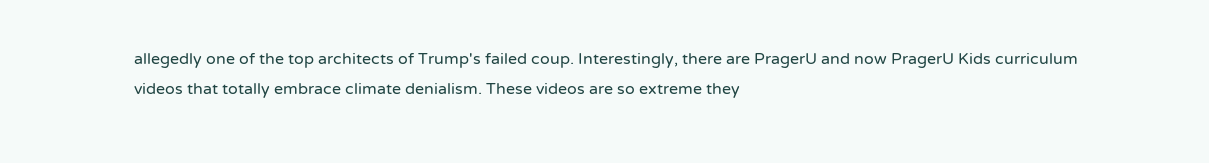allegedly one of the top architects of Trump's failed coup. Interestingly, there are PragerU and now PragerU Kids curriculum videos that totally embrace climate denialism. These videos are so extreme they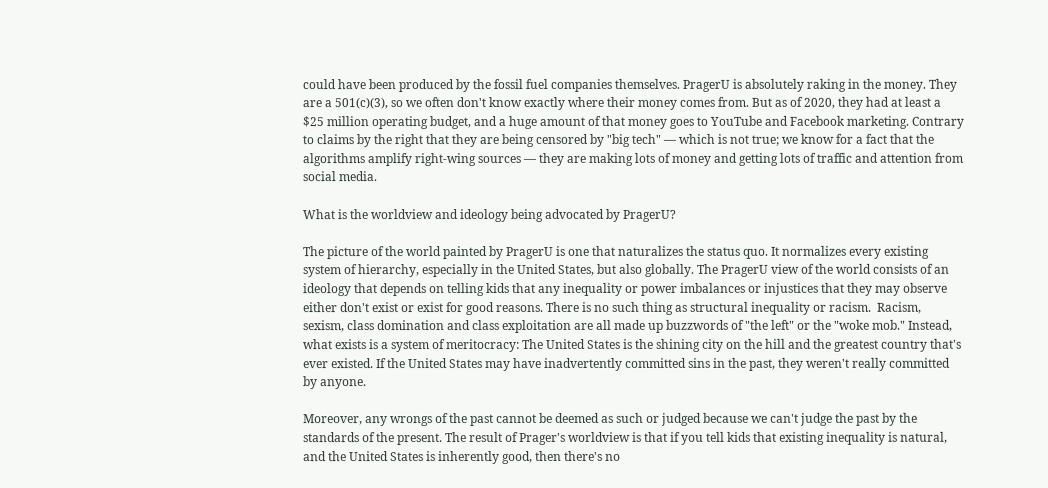could have been produced by the fossil fuel companies themselves. PragerU is absolutely raking in the money. They are a 501(c)(3), so we often don't know exactly where their money comes from. But as of 2020, they had at least a $25 million operating budget, and a huge amount of that money goes to YouTube and Facebook marketing. Contrary to claims by the right that they are being censored by "big tech" — which is not true; we know for a fact that the algorithms amplify right-wing sources — they are making lots of money and getting lots of traffic and attention from social media.

What is the worldview and ideology being advocated by PragerU?

The picture of the world painted by PragerU is one that naturalizes the status quo. It normalizes every existing system of hierarchy, especially in the United States, but also globally. The PragerU view of the world consists of an ideology that depends on telling kids that any inequality or power imbalances or injustices that they may observe either don't exist or exist for good reasons. There is no such thing as structural inequality or racism.  Racism, sexism, class domination and class exploitation are all made up buzzwords of "the left" or the "woke mob." Instead, what exists is a system of meritocracy: The United States is the shining city on the hill and the greatest country that's ever existed. If the United States may have inadvertently committed sins in the past, they weren't really committed by anyone.

Moreover, any wrongs of the past cannot be deemed as such or judged because we can't judge the past by the standards of the present. The result of Prager's worldview is that if you tell kids that existing inequality is natural, and the United States is inherently good, then there's no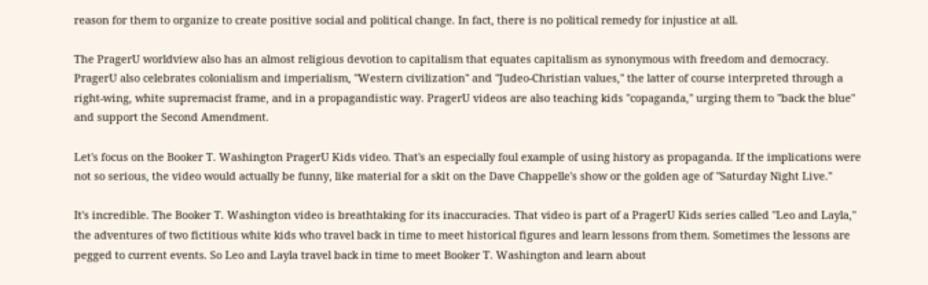reason for them to organize to create positive social and political change. In fact, there is no political remedy for injustice at all.

The PragerU worldview also has an almost religious devotion to capitalism that equates capitalism as synonymous with freedom and democracy. PragerU also celebrates colonialism and imperialism, "Western civilization" and "Judeo-Christian values," the latter of course interpreted through a right-wing, white supremacist frame, and in a propagandistic way. PragerU videos are also teaching kids "copaganda," urging them to "back the blue" and support the Second Amendment.

Let's focus on the Booker T. Washington PragerU Kids video. That's an especially foul example of using history as propaganda. If the implications were not so serious, the video would actually be funny, like material for a skit on the Dave Chappelle's show or the golden age of "Saturday Night Live."

It's incredible. The Booker T. Washington video is breathtaking for its inaccuracies. That video is part of a PragerU Kids series called "Leo and Layla," the adventures of two fictitious white kids who travel back in time to meet historical figures and learn lessons from them. Sometimes the lessons are pegged to current events. So Leo and Layla travel back in time to meet Booker T. Washington and learn about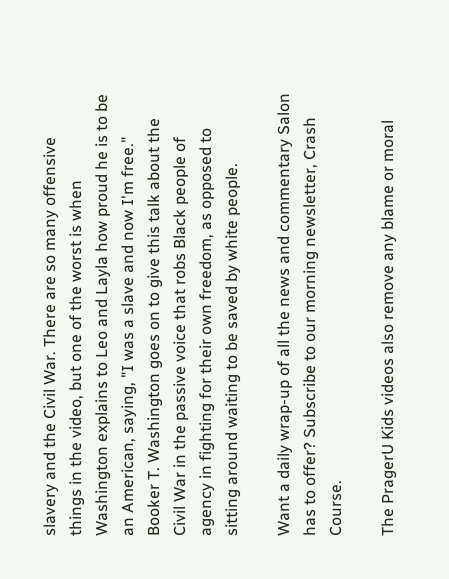slavery and the Civil War. There are so many offensive things in the video, but one of the worst is when Washington explains to Leo and Layla how proud he is to be an American, saying, "I was a slave and now I'm free." Booker T. Washington goes on to give this talk about the Civil War in the passive voice that robs Black people of agency in fighting for their own freedom, as opposed to sitting around waiting to be saved by white people.

Want a daily wrap-up of all the news and commentary Salon has to offer? Subscribe to our morning newsletter, Crash Course.

The PragerU Kids videos also remove any blame or moral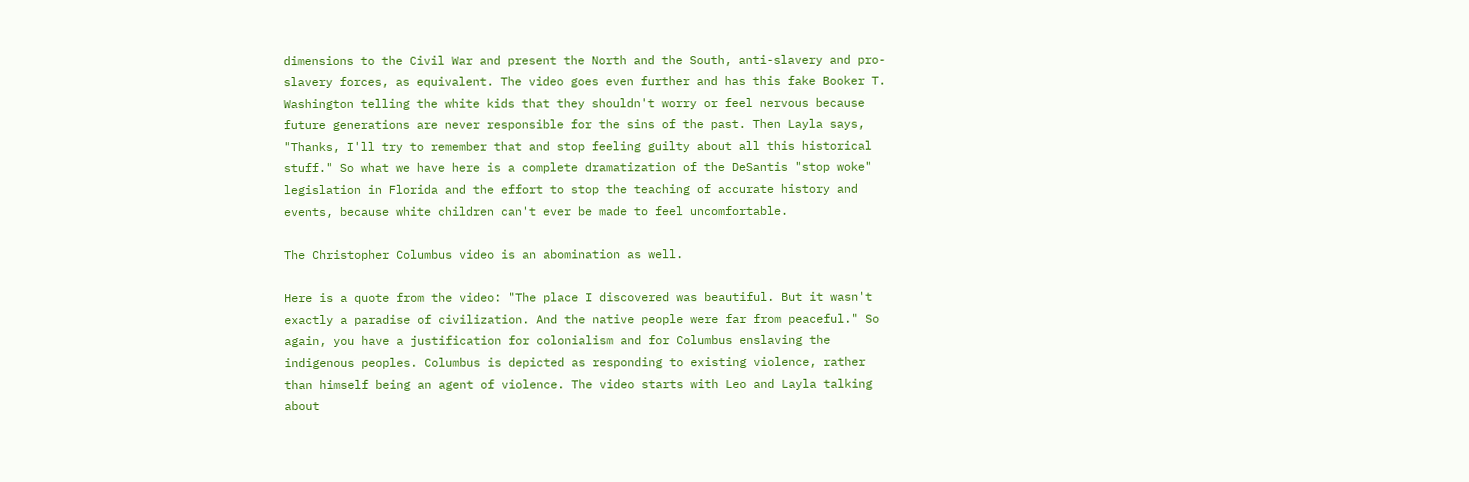dimensions to the Civil War and present the North and the South, anti-slavery and pro-slavery forces, as equivalent. The video goes even further and has this fake Booker T. Washington telling the white kids that they shouldn't worry or feel nervous because future generations are never responsible for the sins of the past. Then Layla says, "Thanks, I'll try to remember that and stop feeling guilty about all this historical stuff." So what we have here is a complete dramatization of the DeSantis "stop woke" legislation in Florida and the effort to stop the teaching of accurate history and events, because white children can't ever be made to feel uncomfortable.

The Christopher Columbus video is an abomination as well.

Here is a quote from the video: "The place I discovered was beautiful. But it wasn't exactly a paradise of civilization. And the native people were far from peaceful." So again, you have a justification for colonialism and for Columbus enslaving the indigenous peoples. Columbus is depicted as responding to existing violence, rather than himself being an agent of violence. The video starts with Leo and Layla talking about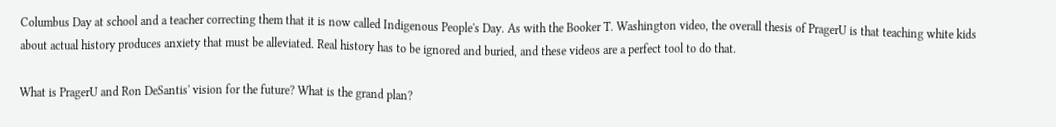Columbus Day at school and a teacher correcting them that it is now called Indigenous People's Day. As with the Booker T. Washington video, the overall thesis of PragerU is that teaching white kids about actual history produces anxiety that must be alleviated. Real history has to be ignored and buried, and these videos are a perfect tool to do that.

What is PragerU and Ron DeSantis' vision for the future? What is the grand plan?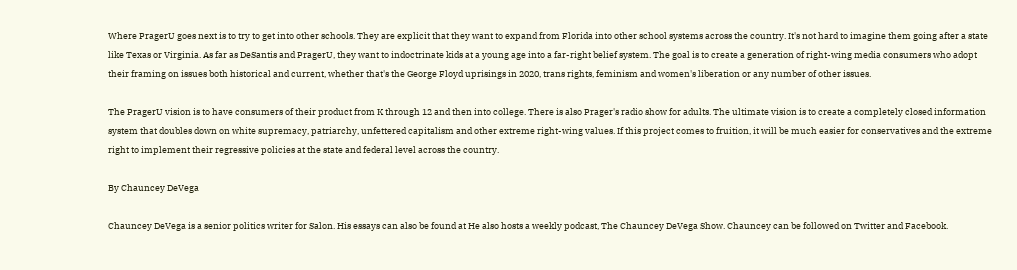Where PragerU goes next is to try to get into other schools. They are explicit that they want to expand from Florida into other school systems across the country. It's not hard to imagine them going after a state like Texas or Virginia. As far as DeSantis and PragerU, they want to indoctrinate kids at a young age into a far-right belief system. The goal is to create a generation of right-wing media consumers who adopt their framing on issues both historical and current, whether that's the George Floyd uprisings in 2020, trans rights, feminism and women's liberation or any number of other issues.

The PragerU vision is to have consumers of their product from K through 12 and then into college. There is also Prager's radio show for adults. The ultimate vision is to create a completely closed information system that doubles down on white supremacy, patriarchy, unfettered capitalism and other extreme right-wing values. If this project comes to fruition, it will be much easier for conservatives and the extreme right to implement their regressive policies at the state and federal level across the country.

By Chauncey DeVega

Chauncey DeVega is a senior politics writer for Salon. His essays can also be found at He also hosts a weekly podcast, The Chauncey DeVega Show. Chauncey can be followed on Twitter and Facebook.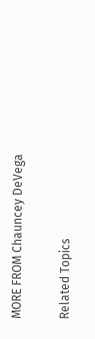MORE FROM Chauncey DeVega

Related Topics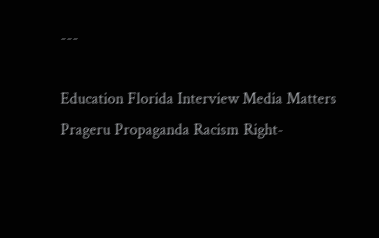---

Education Florida Interview Media Matters Prageru Propaganda Racism Right-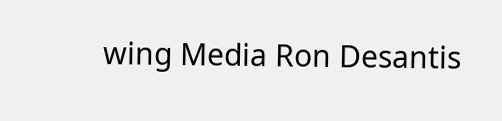wing Media Ron Desantis